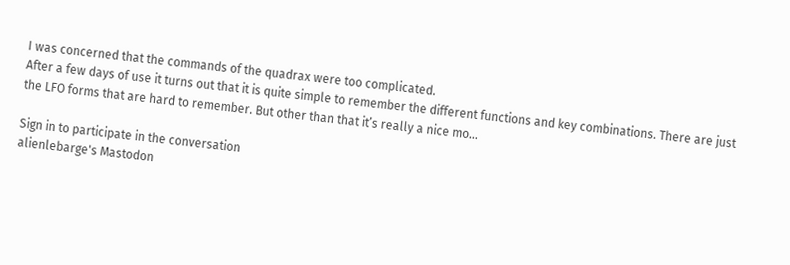I was concerned that the commands of the quadrax were too complicated.
After a few days of use it turns out that it is quite simple to remember the different functions and key combinations. There are just the LFO forms that are hard to remember. But other than that it’s really a nice mo...

Sign in to participate in the conversation
alienlebarge's Mastodon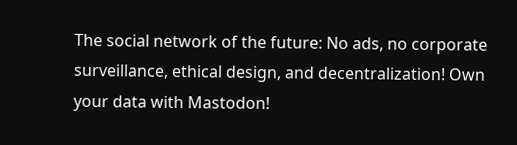The social network of the future: No ads, no corporate surveillance, ethical design, and decentralization! Own your data with Mastodon!